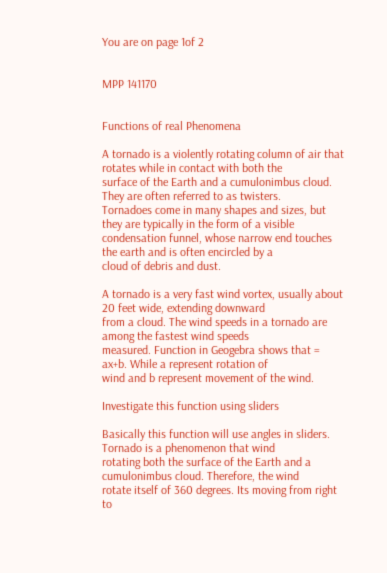You are on page 1of 2


MPP 141170


Functions of real Phenomena

A tornado is a violently rotating column of air that rotates while in contact with both the
surface of the Earth and a cumulonimbus cloud. They are often referred to as twisters.
Tornadoes come in many shapes and sizes, but they are typically in the form of a visible
condensation funnel, whose narrow end touches the earth and is often encircled by a
cloud of debris and dust.

A tornado is a very fast wind vortex, usually about 20 feet wide, extending downward
from a cloud. The wind speeds in a tornado are among the fastest wind speeds
measured. Function in Geogebra shows that = ax+b. While a represent rotation of
wind and b represent movement of the wind.

Investigate this function using sliders

Basically this function will use angles in sliders. Tornado is a phenomenon that wind
rotating both the surface of the Earth and a cumulonimbus cloud. Therefore, the wind
rotate itself of 360 degrees. Its moving from right to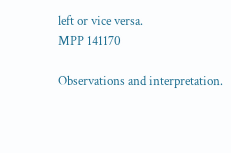left or vice versa.
MPP 141170

Observations and interpretation.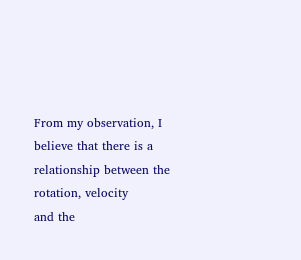From my observation, I believe that there is a relationship between the rotation, velocity
and the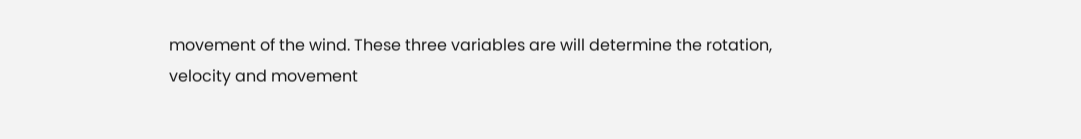movement of the wind. These three variables are will determine the rotation,
velocity and movement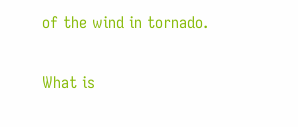of the wind in tornado.

What is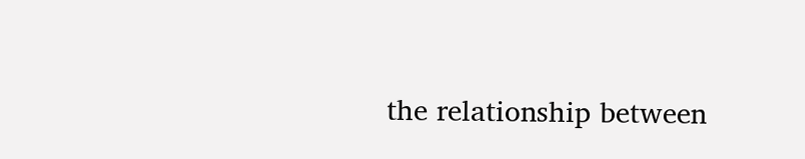the relationship between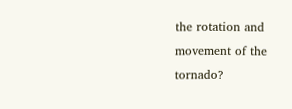the rotation and movement of the tornado?